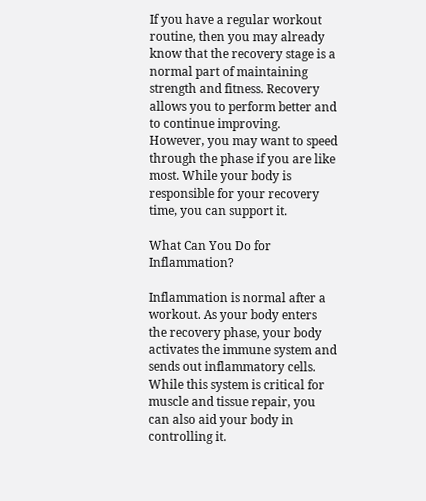If you have a regular workout routine, then you may already know that the recovery stage is a normal part of maintaining strength and fitness. Recovery allows you to perform better and to continue improving. However, you may want to speed through the phase if you are like most. While your body is responsible for your recovery time, you can support it.

What Can You Do for Inflammation?

Inflammation is normal after a workout. As your body enters the recovery phase, your body activates the immune system and sends out inflammatory cells. While this system is critical for muscle and tissue repair, you can also aid your body in controlling it.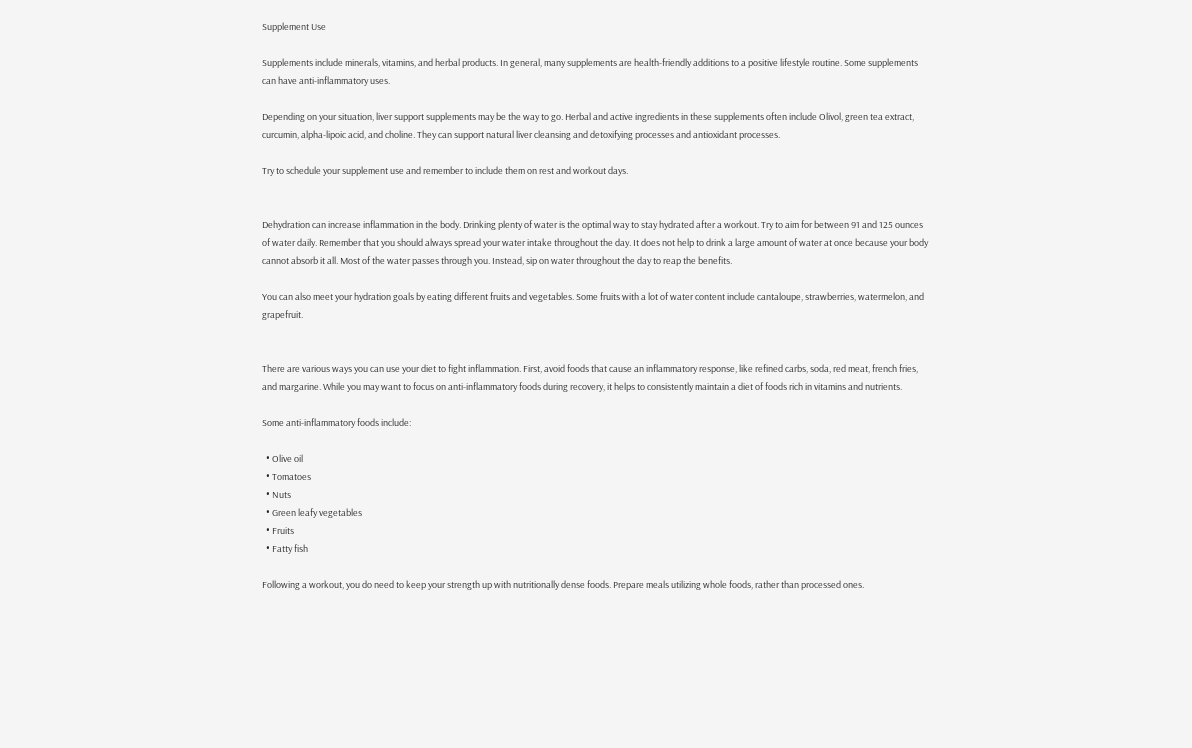Supplement Use

Supplements include minerals, vitamins, and herbal products. In general, many supplements are health-friendly additions to a positive lifestyle routine. Some supplements can have anti-inflammatory uses.

Depending on your situation, liver support supplements may be the way to go. Herbal and active ingredients in these supplements often include Olivol, green tea extract, curcumin, alpha-lipoic acid, and choline. They can support natural liver cleansing and detoxifying processes and antioxidant processes.

Try to schedule your supplement use and remember to include them on rest and workout days.


Dehydration can increase inflammation in the body. Drinking plenty of water is the optimal way to stay hydrated after a workout. Try to aim for between 91 and 125 ounces of water daily. Remember that you should always spread your water intake throughout the day. It does not help to drink a large amount of water at once because your body cannot absorb it all. Most of the water passes through you. Instead, sip on water throughout the day to reap the benefits.

You can also meet your hydration goals by eating different fruits and vegetables. Some fruits with a lot of water content include cantaloupe, strawberries, watermelon, and grapefruit.


There are various ways you can use your diet to fight inflammation. First, avoid foods that cause an inflammatory response, like refined carbs, soda, red meat, french fries, and margarine. While you may want to focus on anti-inflammatory foods during recovery, it helps to consistently maintain a diet of foods rich in vitamins and nutrients.

Some anti-inflammatory foods include:

  • Olive oil
  • Tomatoes
  • Nuts
  • Green leafy vegetables
  • Fruits
  • Fatty fish

Following a workout, you do need to keep your strength up with nutritionally dense foods. Prepare meals utilizing whole foods, rather than processed ones.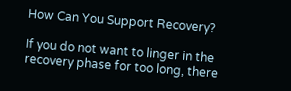How Can You Support Recovery?

If you do not want to linger in the recovery phase for too long, there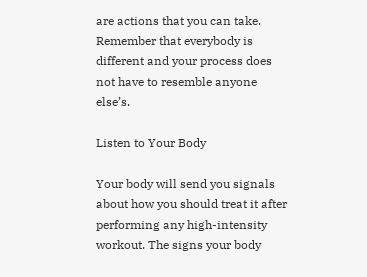are actions that you can take. Remember that everybody is different and your process does not have to resemble anyone else’s.

Listen to Your Body

Your body will send you signals about how you should treat it after performing any high-intensity workout. The signs your body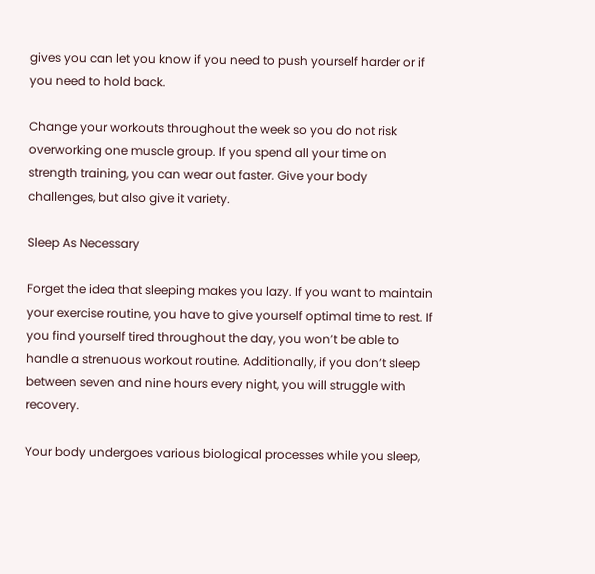gives you can let you know if you need to push yourself harder or if you need to hold back.

Change your workouts throughout the week so you do not risk overworking one muscle group. If you spend all your time on strength training, you can wear out faster. Give your body challenges, but also give it variety.

Sleep As Necessary

Forget the idea that sleeping makes you lazy. If you want to maintain your exercise routine, you have to give yourself optimal time to rest. If you find yourself tired throughout the day, you won’t be able to handle a strenuous workout routine. Additionally, if you don’t sleep between seven and nine hours every night, you will struggle with recovery.

Your body undergoes various biological processes while you sleep,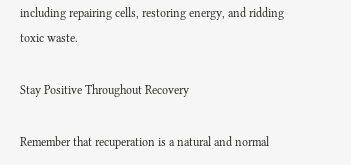including repairing cells, restoring energy, and ridding toxic waste.

Stay Positive Throughout Recovery

Remember that recuperation is a natural and normal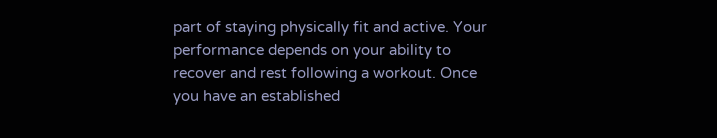part of staying physically fit and active. Your performance depends on your ability to recover and rest following a workout. Once you have an established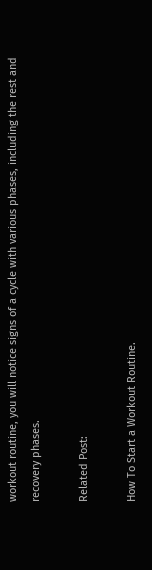workout routine, you will notice signs of a cycle with various phases, including the rest and recovery phases.

Related Post:

How To Start a Workout Routine.